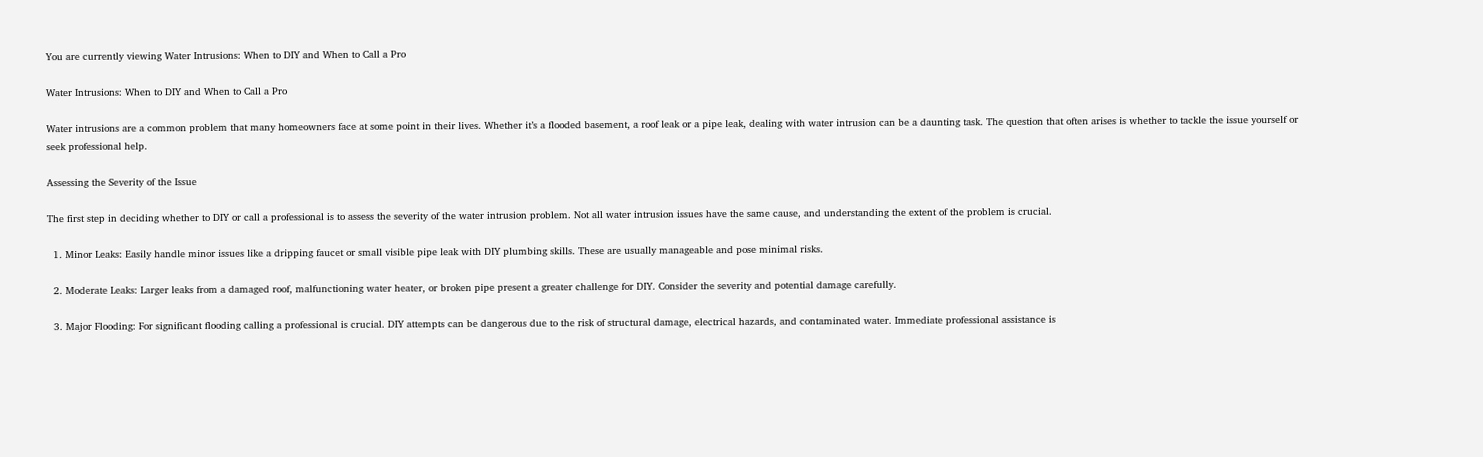You are currently viewing Water Intrusions: When to DIY and When to Call a Pro

Water Intrusions: When to DIY and When to Call a Pro

Water intrusions are a common problem that many homeowners face at some point in their lives. Whether it’s a flooded basement, a roof leak or a pipe leak, dealing with water intrusion can be a daunting task. The question that often arises is whether to tackle the issue yourself or seek professional help.

Assessing the Severity of the Issue

The first step in deciding whether to DIY or call a professional is to assess the severity of the water intrusion problem. Not all water intrusion issues have the same cause, and understanding the extent of the problem is crucial.

  1. Minor Leaks: Easily handle minor issues like a dripping faucet or small visible pipe leak with DIY plumbing skills. These are usually manageable and pose minimal risks.

  2. Moderate Leaks: Larger leaks from a damaged roof, malfunctioning water heater, or broken pipe present a greater challenge for DIY. Consider the severity and potential damage carefully.

  3. Major Flooding: For significant flooding calling a professional is crucial. DIY attempts can be dangerous due to the risk of structural damage, electrical hazards, and contaminated water. Immediate professional assistance is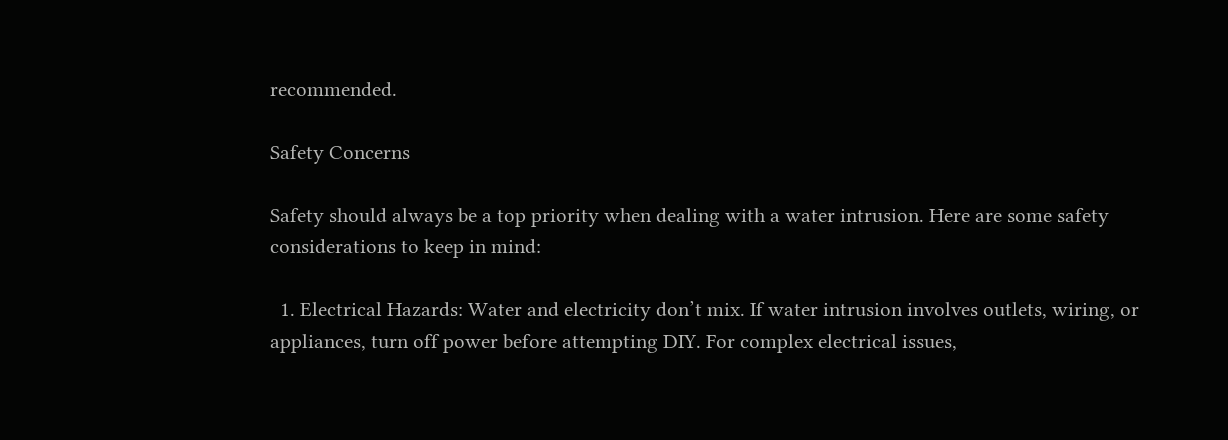recommended.

Safety Concerns

Safety should always be a top priority when dealing with a water intrusion. Here are some safety considerations to keep in mind:

  1. Electrical Hazards: Water and electricity don’t mix. If water intrusion involves outlets, wiring, or appliances, turn off power before attempting DIY. For complex electrical issues,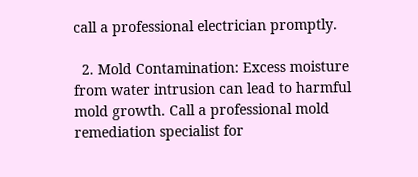call a professional electrician promptly.

  2. Mold Contamination: Excess moisture from water intrusion can lead to harmful mold growth. Call a professional mold remediation specialist for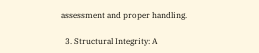assessment and proper handling.

  3. Structural Integrity: A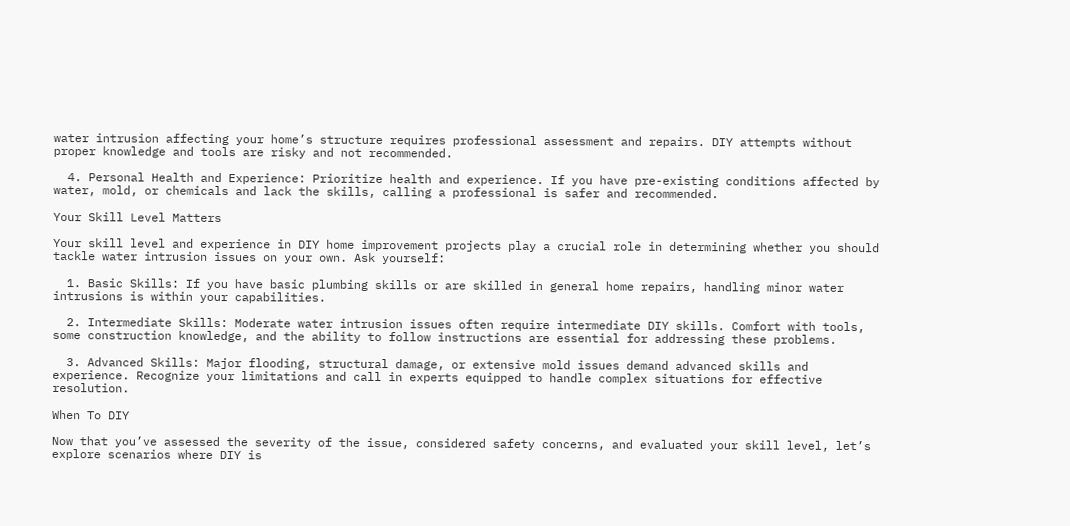water intrusion affecting your home’s structure requires professional assessment and repairs. DIY attempts without proper knowledge and tools are risky and not recommended.

  4. Personal Health and Experience: Prioritize health and experience. If you have pre-existing conditions affected by water, mold, or chemicals and lack the skills, calling a professional is safer and recommended.

Your Skill Level Matters

Your skill level and experience in DIY home improvement projects play a crucial role in determining whether you should tackle water intrusion issues on your own. Ask yourself:

  1. Basic Skills: If you have basic plumbing skills or are skilled in general home repairs, handling minor water intrusions is within your capabilities.

  2. Intermediate Skills: Moderate water intrusion issues often require intermediate DIY skills. Comfort with tools, some construction knowledge, and the ability to follow instructions are essential for addressing these problems.

  3. Advanced Skills: Major flooding, structural damage, or extensive mold issues demand advanced skills and experience. Recognize your limitations and call in experts equipped to handle complex situations for effective resolution.

When To DIY

Now that you’ve assessed the severity of the issue, considered safety concerns, and evaluated your skill level, let’s explore scenarios where DIY is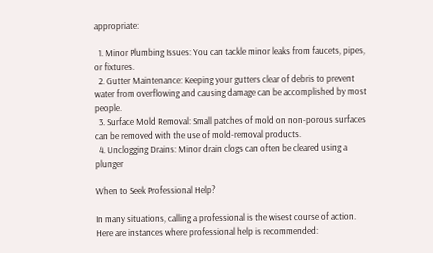appropriate:

  1. Minor Plumbing Issues: You can tackle minor leaks from faucets, pipes, or fixtures.
  2. Gutter Maintenance: Keeping your gutters clear of debris to prevent water from overflowing and causing damage can be accomplished by most people.
  3. Surface Mold Removal: Small patches of mold on non-porous surfaces can be removed with the use of mold-removal products.
  4. Unclogging Drains: Minor drain clogs can often be cleared using a plunger

When to Seek Professional Help?

In many situations, calling a professional is the wisest course of action. Here are instances where professional help is recommended: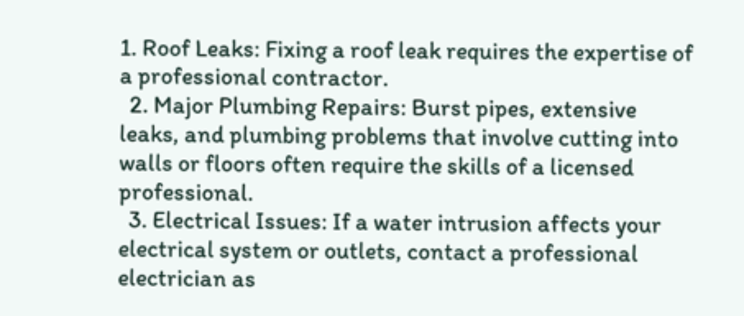1. Roof Leaks: Fixing a roof leak requires the expertise of a professional contractor.
  2. Major Plumbing Repairs: Burst pipes, extensive leaks, and plumbing problems that involve cutting into walls or floors often require the skills of a licensed professional.
  3. Electrical Issues: If a water intrusion affects your electrical system or outlets, contact a professional electrician as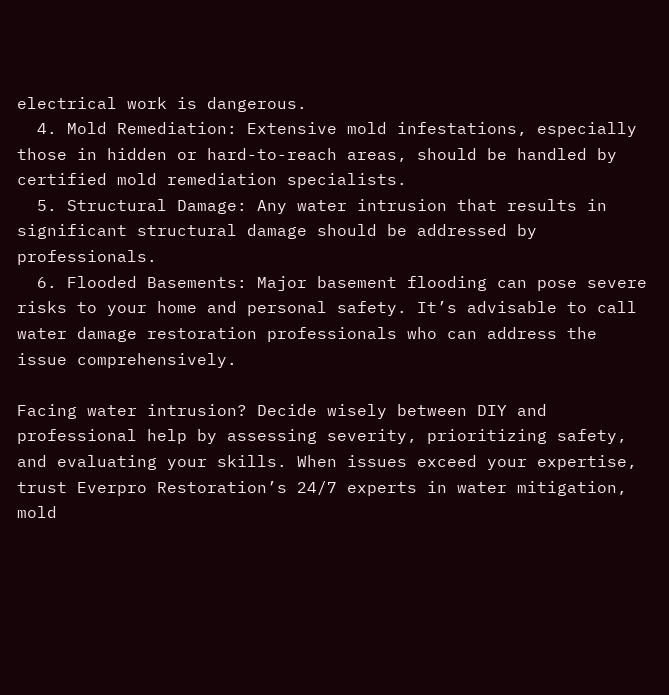electrical work is dangerous.
  4. Mold Remediation: Extensive mold infestations, especially those in hidden or hard-to-reach areas, should be handled by certified mold remediation specialists.
  5. Structural Damage: Any water intrusion that results in significant structural damage should be addressed by professionals.
  6. Flooded Basements: Major basement flooding can pose severe risks to your home and personal safety. It’s advisable to call water damage restoration professionals who can address the issue comprehensively.

Facing water intrusion? Decide wisely between DIY and professional help by assessing severity, prioritizing safety, and evaluating your skills. When issues exceed your expertise, trust Everpro Restoration’s 24/7 experts in water mitigation, mold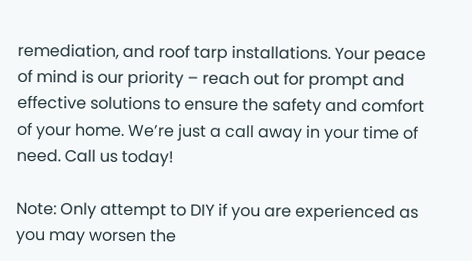remediation, and roof tarp installations. Your peace of mind is our priority – reach out for prompt and effective solutions to ensure the safety and comfort of your home. We’re just a call away in your time of need. Call us today!

Note: Only attempt to DIY if you are experienced as you may worsen the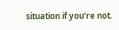situation if you’re not.